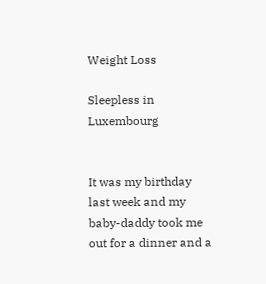Weight Loss

Sleepless in Luxembourg


It was my birthday last week and my baby-daddy took me out for a dinner and a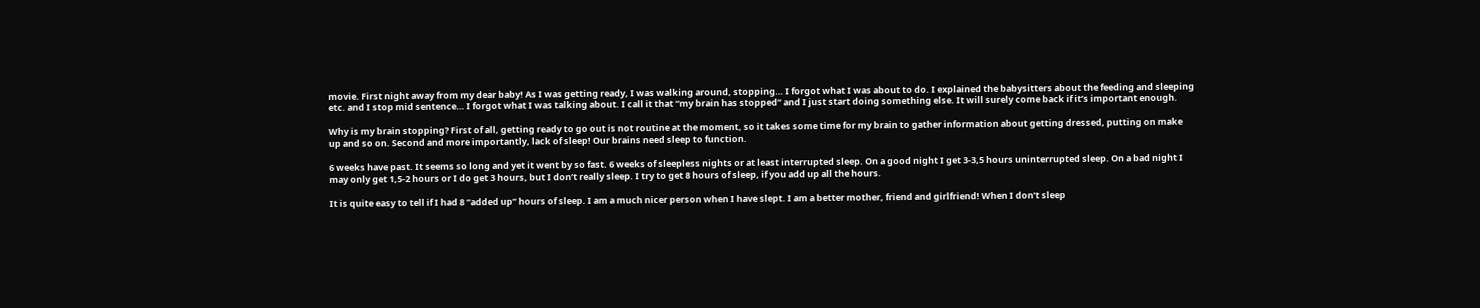movie. First night away from my dear baby! As I was getting ready, I was walking around, stopping… I forgot what I was about to do. I explained the babysitters about the feeding and sleeping etc. and I stop mid sentence… I forgot what I was talking about. I call it that “my brain has stopped” and I just start doing something else. It will surely come back if it’s important enough.

Why is my brain stopping? First of all, getting ready to go out is not routine at the moment, so it takes some time for my brain to gather information about getting dressed, putting on make up and so on. Second and more importantly, lack of sleep! Our brains need sleep to function.

6 weeks have past. It seems so long and yet it went by so fast. 6 weeks of sleepless nights or at least interrupted sleep. On a good night I get 3-3,5 hours uninterrupted sleep. On a bad night I may only get 1,5-2 hours or I do get 3 hours, but I don’t really sleep. I try to get 8 hours of sleep, if you add up all the hours.

It is quite easy to tell if I had 8 “added up” hours of sleep. I am a much nicer person when I have slept. I am a better mother, friend and girlfriend! When I don’t sleep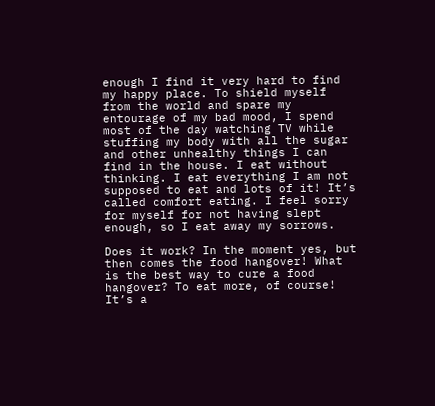enough I find it very hard to find my happy place. To shield myself from the world and spare my entourage of my bad mood, I spend most of the day watching TV while stuffing my body with all the sugar and other unhealthy things I can find in the house. I eat without thinking. I eat everything I am not supposed to eat and lots of it! It’s called comfort eating. I feel sorry for myself for not having slept enough, so I eat away my sorrows.

Does it work? In the moment yes, but then comes the food hangover! What is the best way to cure a food hangover? To eat more, of course! It’s a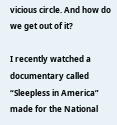vicious circle. And how do we get out of it?

I recently watched a documentary called “Sleepless in America” made for the National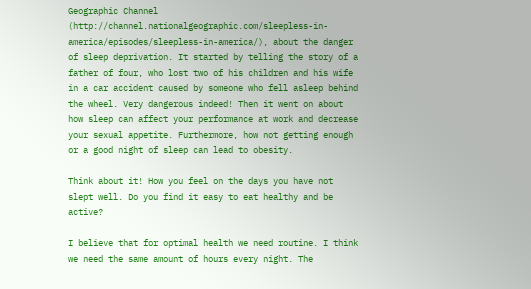Geographic Channel (http://channel.nationalgeographic.com/sleepless-in-america/episodes/sleepless-in-america/), about the danger of sleep deprivation. It started by telling the story of a father of four, who lost two of his children and his wife in a car accident caused by someone who fell asleep behind the wheel. Very dangerous indeed! Then it went on about how sleep can affect your performance at work and decrease your sexual appetite. Furthermore, how not getting enough or a good night of sleep can lead to obesity.

Think about it! How you feel on the days you have not slept well. Do you find it easy to eat healthy and be active?

I believe that for optimal health we need routine. I think we need the same amount of hours every night. The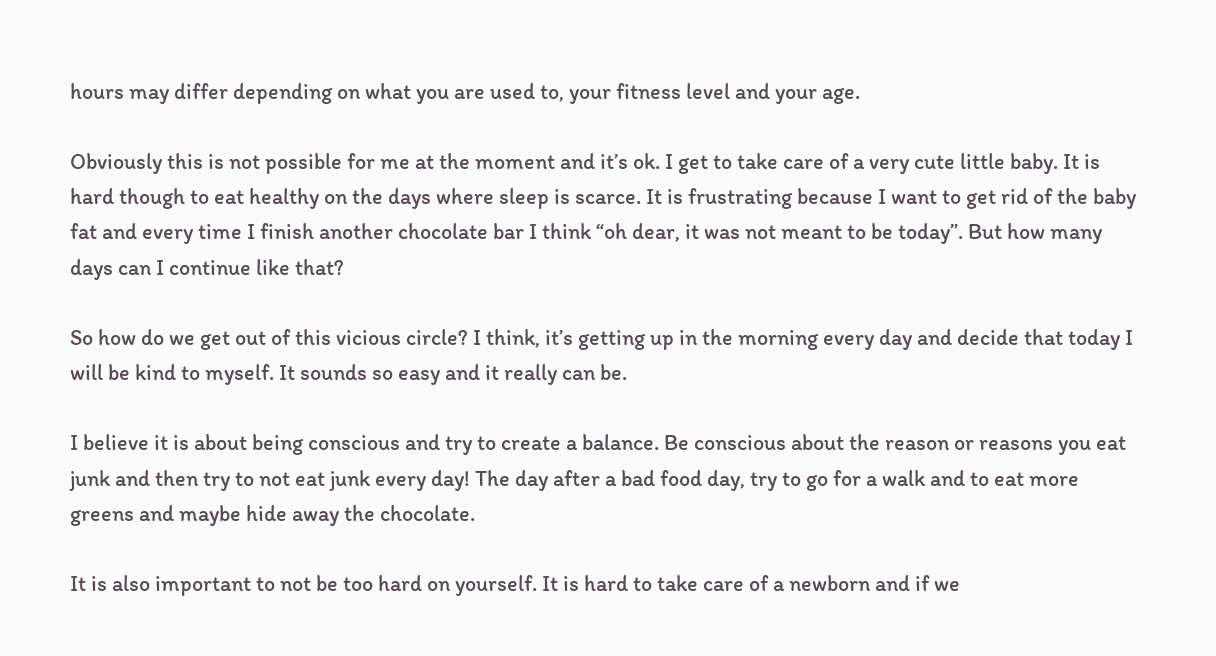hours may differ depending on what you are used to, your fitness level and your age.

Obviously this is not possible for me at the moment and it’s ok. I get to take care of a very cute little baby. It is hard though to eat healthy on the days where sleep is scarce. It is frustrating because I want to get rid of the baby fat and every time I finish another chocolate bar I think “oh dear, it was not meant to be today”. But how many days can I continue like that?

So how do we get out of this vicious circle? I think, it’s getting up in the morning every day and decide that today I will be kind to myself. It sounds so easy and it really can be.

I believe it is about being conscious and try to create a balance. Be conscious about the reason or reasons you eat junk and then try to not eat junk every day! The day after a bad food day, try to go for a walk and to eat more greens and maybe hide away the chocolate.

It is also important to not be too hard on yourself. It is hard to take care of a newborn and if we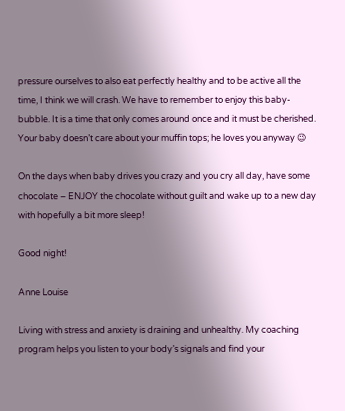pressure ourselves to also eat perfectly healthy and to be active all the time, I think we will crash. We have to remember to enjoy this baby-bubble. It is a time that only comes around once and it must be cherished. Your baby doesn’t care about your muffin tops; he loves you anyway 😉

On the days when baby drives you crazy and you cry all day, have some chocolate – ENJOY the chocolate without guilt and wake up to a new day with hopefully a bit more sleep!

Good night!

Anne Louise

Living with stress and anxiety is draining and unhealthy. My coaching program helps you listen to your body’s signals and find your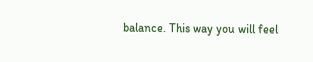balance. This way you will feel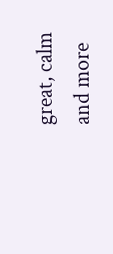great, calm and more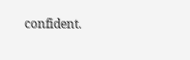confident.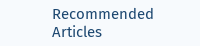Recommended Articles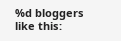%d bloggers like this: